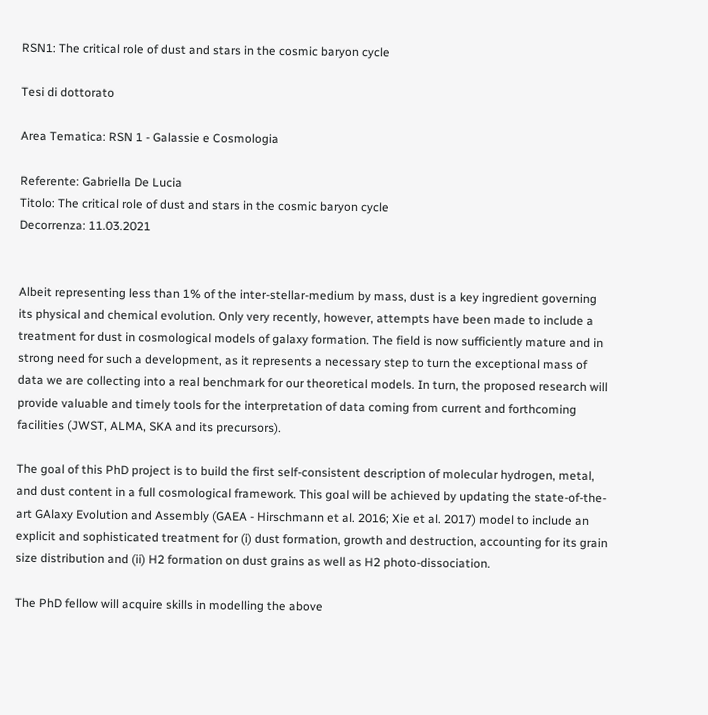RSN1: The critical role of dust and stars in the cosmic baryon cycle

Tesi di dottorato

Area Tematica: RSN 1 - Galassie e Cosmologia

Referente: Gabriella De Lucia
Titolo: The critical role of dust and stars in the cosmic baryon cycle
Decorrenza: 11.03.2021


Albeit representing less than 1% of the inter-stellar-medium by mass, dust is a key ingredient governing its physical and chemical evolution. Only very recently, however, attempts have been made to include a treatment for dust in cosmological models of galaxy formation. The field is now sufficiently mature and in strong need for such a development, as it represents a necessary step to turn the exceptional mass of data we are collecting into a real benchmark for our theoretical models. In turn, the proposed research will provide valuable and timely tools for the interpretation of data coming from current and forthcoming facilities (JWST, ALMA, SKA and its precursors).

The goal of this PhD project is to build the first self-consistent description of molecular hydrogen, metal, and dust content in a full cosmological framework. This goal will be achieved by updating the state-of-the-art GAlaxy Evolution and Assembly (GAEA - Hirschmann et al. 2016; Xie et al. 2017) model to include an explicit and sophisticated treatment for (i) dust formation, growth and destruction, accounting for its grain size distribution and (ii) H2 formation on dust grains as well as H2 photo-dissociation.

The PhD fellow will acquire skills in modelling the above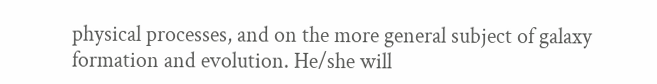physical processes, and on the more general subject of galaxy formation and evolution. He/she will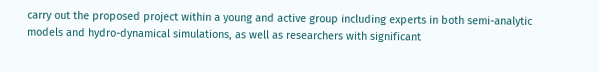carry out the proposed project within a young and active group including experts in both semi-analytic models and hydro-dynamical simulations, as well as researchers with significant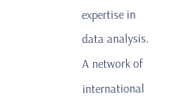expertise in data analysis. A network of international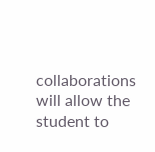collaborations will allow the student to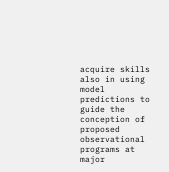acquire skills also in using model predictions to guide the conception of proposed observational programs at major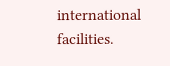international facilities.